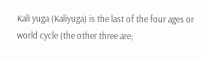Kali yuga (Kaliyuga) is the last of the four ages or world cycle (the other three are;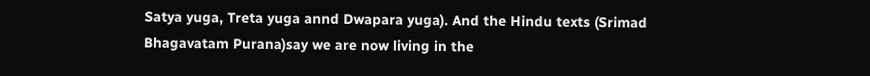Satya yuga, Treta yuga annd Dwapara yuga). And the Hindu texts (Srimad Bhagavatam Purana)say we are now living in the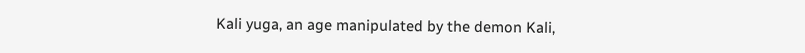Kali yuga, an age manipulated by the demon Kali,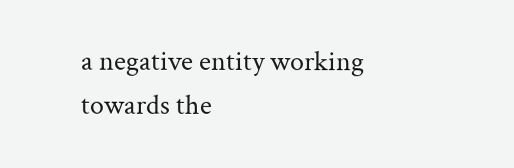a negative entity working towards the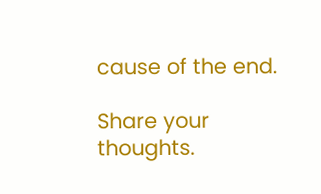cause of the end.

Share your thoughts.